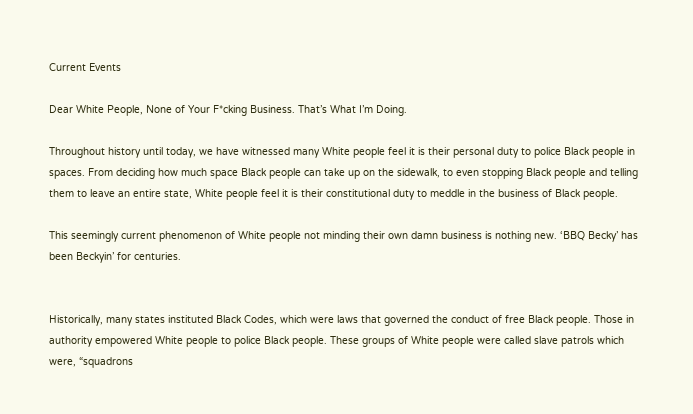Current Events

Dear White People, None of Your F*cking Business. That’s What I’m Doing.

Throughout history until today, we have witnessed many White people feel it is their personal duty to police Black people in spaces. From deciding how much space Black people can take up on the sidewalk, to even stopping Black people and telling them to leave an entire state, White people feel it is their constitutional duty to meddle in the business of Black people.

This seemingly current phenomenon of White people not minding their own damn business is nothing new. ‘BBQ Becky’ has been Beckyin’ for centuries.


Historically, many states instituted Black Codes, which were laws that governed the conduct of free Black people. Those in authority empowered White people to police Black people. These groups of White people were called slave patrols which were, “squadrons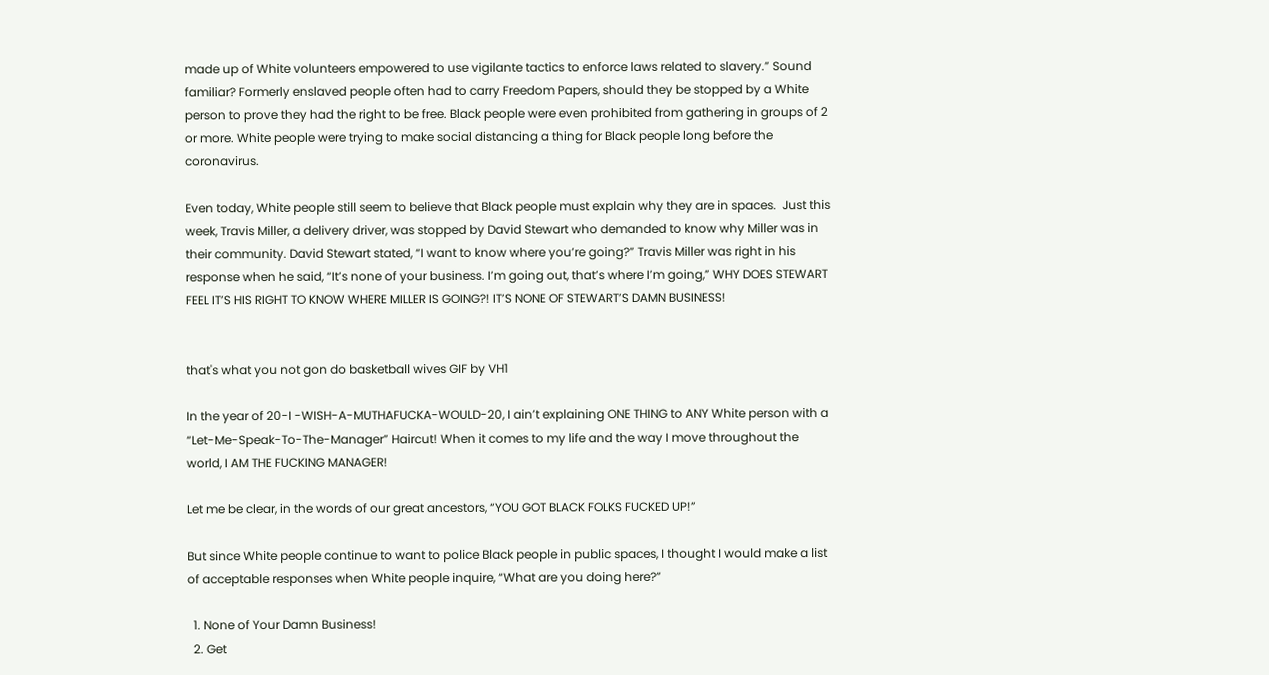made up of White volunteers empowered to use vigilante tactics to enforce laws related to slavery.” Sound familiar? Formerly enslaved people often had to carry Freedom Papers, should they be stopped by a White person to prove they had the right to be free. Black people were even prohibited from gathering in groups of 2 or more. White people were trying to make social distancing a thing for Black people long before the coronavirus.

Even today, White people still seem to believe that Black people must explain why they are in spaces.  Just this week, Travis Miller, a delivery driver, was stopped by David Stewart who demanded to know why Miller was in their community. David Stewart stated, “I want to know where you’re going?” Travis Miller was right in his response when he said, “It’s none of your business. I’m going out, that’s where I’m going,” WHY DOES STEWART FEEL IT’S HIS RIGHT TO KNOW WHERE MILLER IS GOING?! IT’S NONE OF STEWART’S DAMN BUSINESS!


that's what you not gon do basketball wives GIF by VH1

In the year of 20-I -WISH-A-MUTHAFUCKA-WOULD-20, I ain’t explaining ONE THING to ANY White person with a “Let-Me-Speak-To-The-Manager” Haircut! When it comes to my life and the way I move throughout the world, I AM THE FUCKING MANAGER!

Let me be clear, in the words of our great ancestors, “YOU GOT BLACK FOLKS FUCKED UP!”

But since White people continue to want to police Black people in public spaces, I thought I would make a list of acceptable responses when White people inquire, “What are you doing here?”

  1. None of Your Damn Business!
  2. Get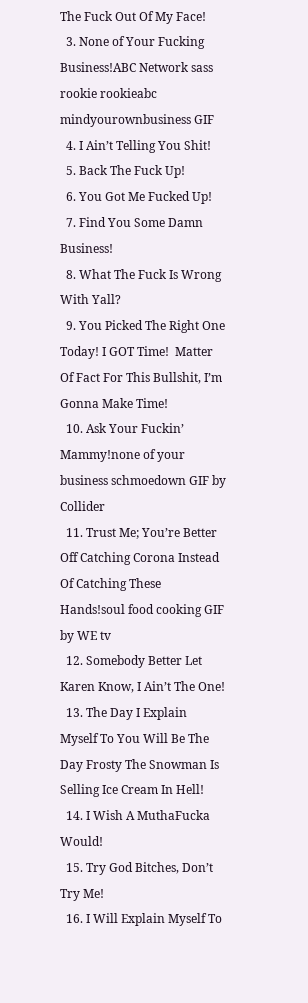The Fuck Out Of My Face!
  3. None of Your Fucking Business!ABC Network sass rookie rookieabc mindyourownbusiness GIF
  4. I Ain’t Telling You Shit!
  5. Back The Fuck Up!
  6. You Got Me Fucked Up!
  7. Find You Some Damn Business!
  8. What The Fuck Is Wrong With Yall?
  9. You Picked The Right One Today! I GOT Time!  Matter Of Fact For This Bullshit, I’m Gonna Make Time!
  10. Ask Your Fuckin’ Mammy!none of your business schmoedown GIF by Collider
  11. Trust Me; You’re Better Off Catching Corona Instead Of Catching These Hands!soul food cooking GIF by WE tv
  12. Somebody Better Let Karen Know, I Ain’t The One!
  13. The Day I Explain Myself To You Will Be The Day Frosty The Snowman Is Selling Ice Cream In Hell!
  14. I Wish A MuthaFucka Would!
  15. Try God Bitches, Don’t Try Me!
  16. I Will Explain Myself To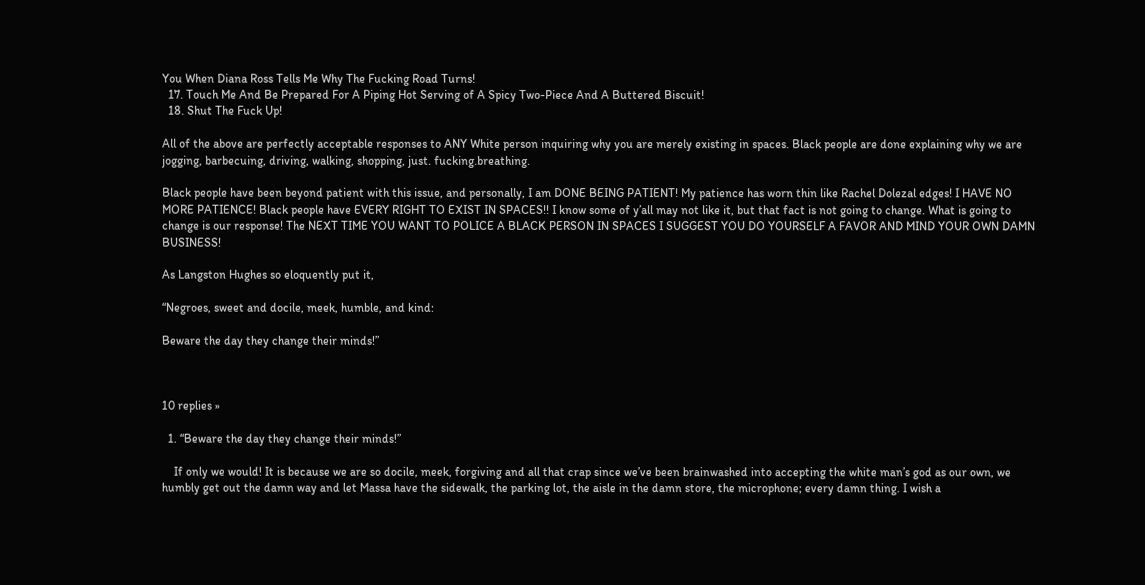You When Diana Ross Tells Me Why The Fucking Road Turns!
  17. Touch Me And Be Prepared For A Piping Hot Serving of A Spicy Two-Piece And A Buttered Biscuit!
  18. Shut The Fuck Up!

All of the above are perfectly acceptable responses to ANY White person inquiring why you are merely existing in spaces. Black people are done explaining why we are jogging, barbecuing, driving, walking, shopping, just. fucking.breathing.

Black people have been beyond patient with this issue, and personally, I am DONE BEING PATIENT! My patience has worn thin like Rachel Dolezal edges! I HAVE NO MORE PATIENCE! Black people have EVERY RIGHT TO EXIST IN SPACES!! I know some of y’all may not like it, but that fact is not going to change. What is going to change is our response! The NEXT TIME YOU WANT TO POLICE A BLACK PERSON IN SPACES I SUGGEST YOU DO YOURSELF A FAVOR AND MIND YOUR OWN DAMN BUSINESS!

As Langston Hughes so eloquently put it,

“Negroes, sweet and docile, meek, humble, and kind:

Beware the day they change their minds!”



10 replies »

  1. “Beware the day they change their minds!”

    If only we would! It is because we are so docile, meek, forgiving and all that crap since we’ve been brainwashed into accepting the white man’s god as our own, we humbly get out the damn way and let Massa have the sidewalk, the parking lot, the aisle in the damn store, the microphone; every damn thing. I wish a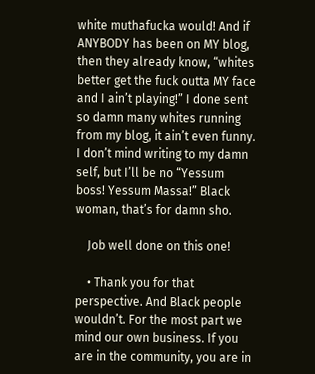white muthafucka would! And if ANYBODY has been on MY blog, then they already know, “whites better get the fuck outta MY face and I ain’t playing!” I done sent so damn many whites running from my blog, it ain’t even funny. I don’t mind writing to my damn self, but I’ll be no “Yessum boss! Yessum Massa!” Black woman, that’s for damn sho.

    Job well done on this one!

    • Thank you for that perspective. And Black people wouldn’t. For the most part we mind our own business. If you are in the community, you are in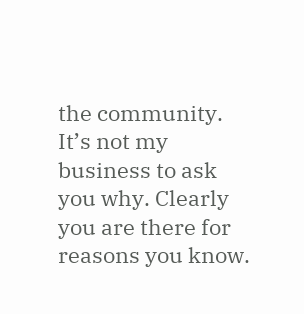the community. It’s not my business to ask you why. Clearly you are there for reasons you know.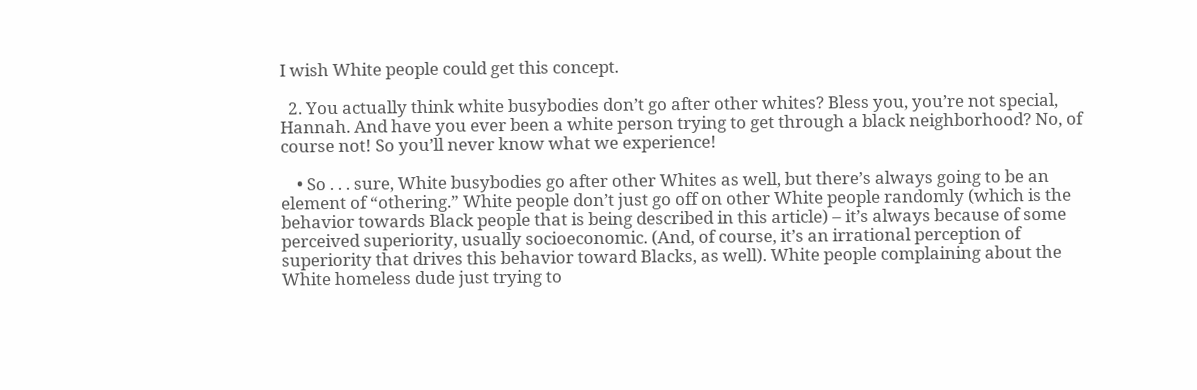I wish White people could get this concept.

  2. You actually think white busybodies don’t go after other whites? Bless you, you’re not special, Hannah. And have you ever been a white person trying to get through a black neighborhood? No, of course not! So you’ll never know what we experience!

    • So . . . sure, White busybodies go after other Whites as well, but there’s always going to be an element of “othering.” White people don’t just go off on other White people randomly (which is the behavior towards Black people that is being described in this article) – it’s always because of some perceived superiority, usually socioeconomic. (And, of course, it’s an irrational perception of superiority that drives this behavior toward Blacks, as well). White people complaining about the White homeless dude just trying to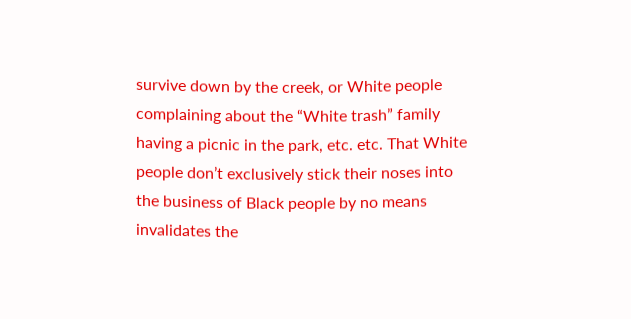survive down by the creek, or White people complaining about the “White trash” family having a picnic in the park, etc. etc. That White people don’t exclusively stick their noses into the business of Black people by no means invalidates the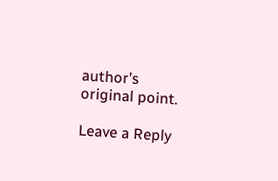author’s original point.

Leave a Reply